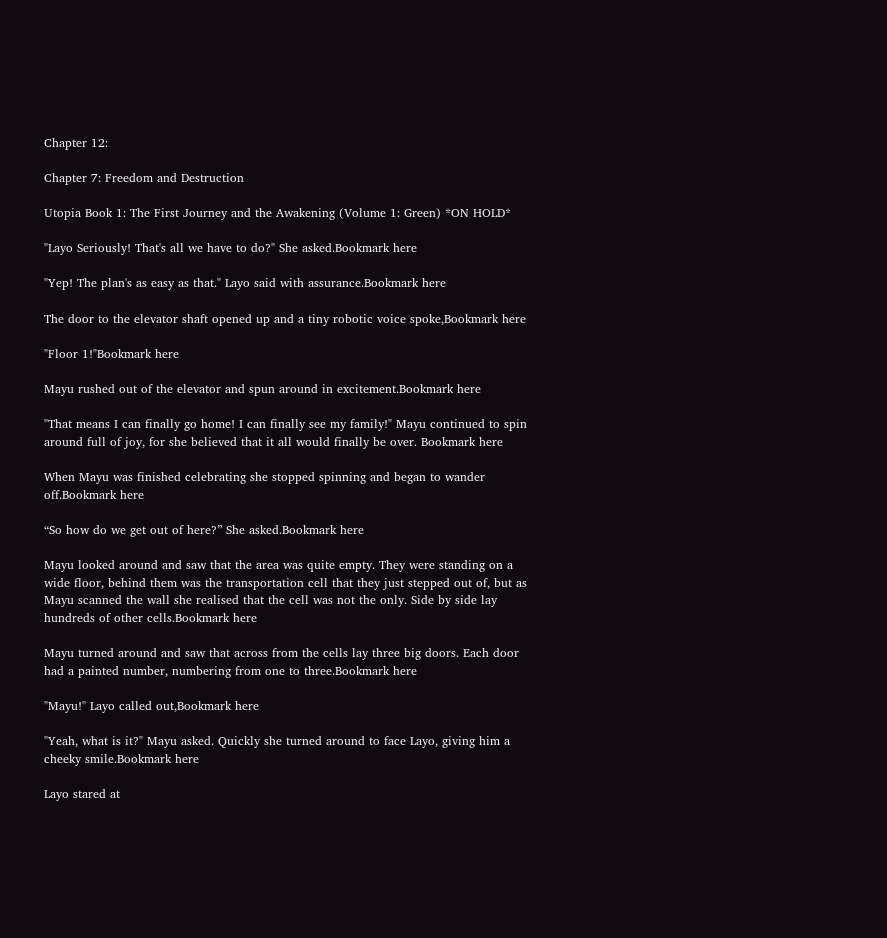Chapter 12:

Chapter 7: Freedom and Destruction

Utopia Book 1: The First Journey and the Awakening (Volume 1: Green) *ON HOLD*

"Layo Seriously! That's all we have to do?" She asked.Bookmark here

"Yep! The plan's as easy as that." Layo said with assurance.Bookmark here

The door to the elevator shaft opened up and a tiny robotic voice spoke,Bookmark here

"Floor 1!"Bookmark here

Mayu rushed out of the elevator and spun around in excitement.Bookmark here

"That means I can finally go home! I can finally see my family!" Mayu continued to spin around full of joy, for she believed that it all would finally be over. Bookmark here

When Mayu was finished celebrating she stopped spinning and began to wander off.Bookmark here

“So how do we get out of here?” She asked.Bookmark here

Mayu looked around and saw that the area was quite empty. They were standing on a wide floor, behind them was the transportation cell that they just stepped out of, but as Mayu scanned the wall she realised that the cell was not the only. Side by side lay hundreds of other cells.Bookmark here

Mayu turned around and saw that across from the cells lay three big doors. Each door had a painted number, numbering from one to three.Bookmark here

"Mayu!" Layo called out,Bookmark here

"Yeah, what is it?" Mayu asked. Quickly she turned around to face Layo, giving him a cheeky smile.Bookmark here

Layo stared at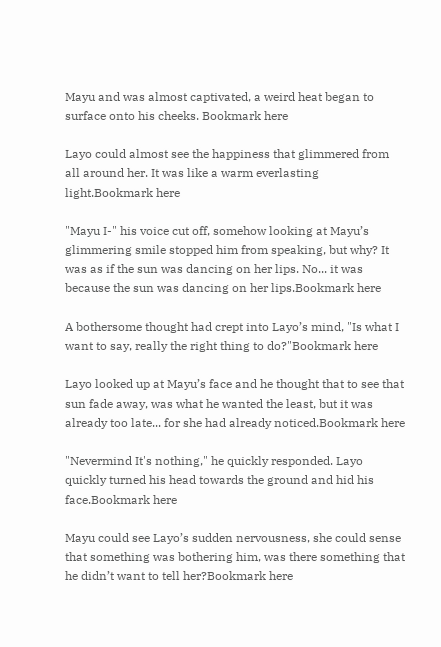Mayu and was almost captivated, a weird heat began to surface onto his cheeks. Bookmark here

Layo could almost see the happiness that glimmered from all around her. It was like a warm everlasting light.Bookmark here

"Mayu I-" his voice cut off, somehow looking at Mayu’s glimmering smile stopped him from speaking, but why? It was as if the sun was dancing on her lips. No... it was because the sun was dancing on her lips.Bookmark here

A bothersome thought had crept into Layo’s mind, "Is what I want to say, really the right thing to do?"Bookmark here

Layo looked up at Mayu’s face and he thought that to see that sun fade away, was what he wanted the least, but it was already too late... for she had already noticed.Bookmark here

"Nevermind It's nothing," he quickly responded. Layo quickly turned his head towards the ground and hid his face.Bookmark here

Mayu could see Layo’s sudden nervousness, she could sense that something was bothering him, was there something that he didn’t want to tell her?Bookmark here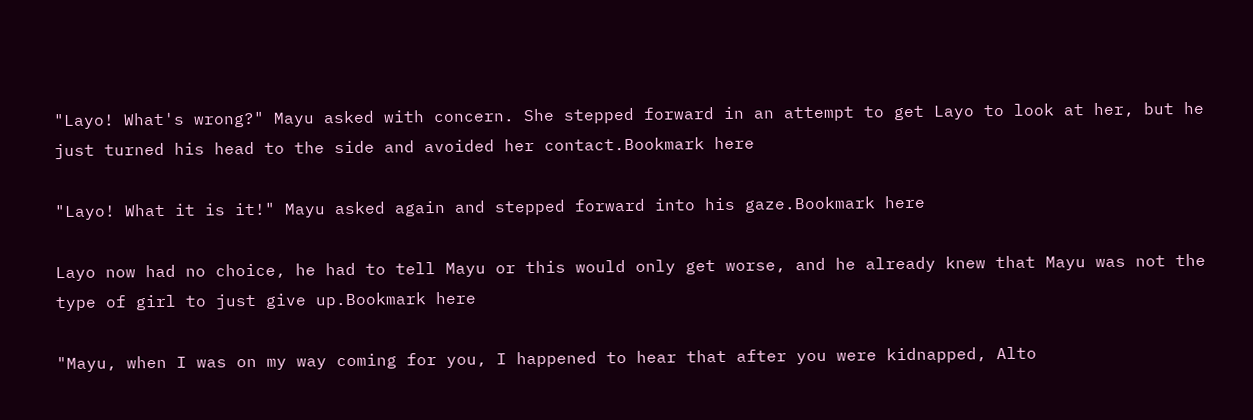"Layo! What's wrong?" Mayu asked with concern. She stepped forward in an attempt to get Layo to look at her, but he just turned his head to the side and avoided her contact.Bookmark here

"Layo! What it is it!" Mayu asked again and stepped forward into his gaze.Bookmark here

Layo now had no choice, he had to tell Mayu or this would only get worse, and he already knew that Mayu was not the type of girl to just give up.Bookmark here

"Mayu, when I was on my way coming for you, I happened to hear that after you were kidnapped, Alto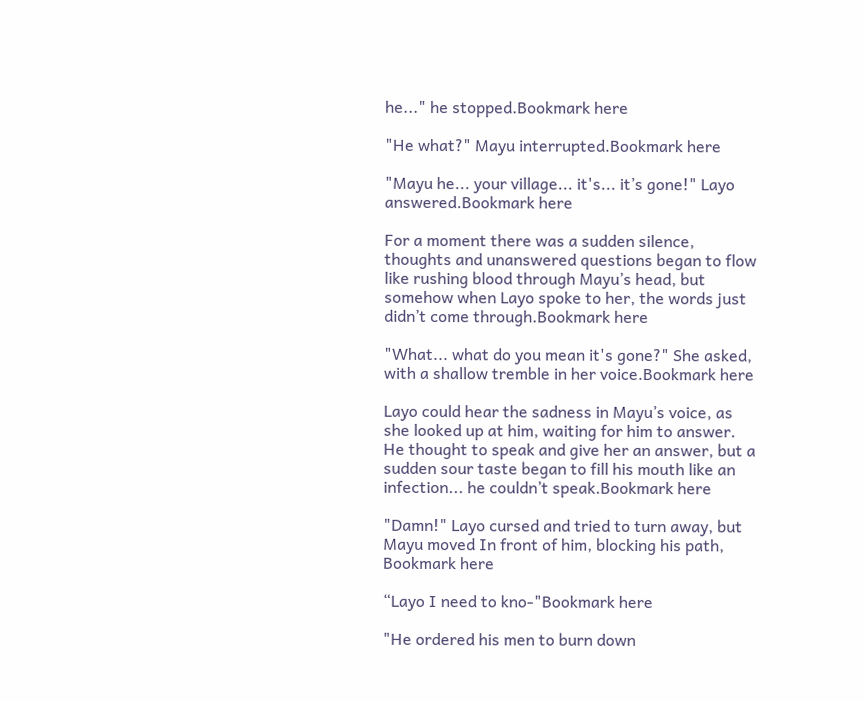he..." he stopped.Bookmark here

"He what?" Mayu interrupted.Bookmark here

"Mayu he... your village... it's... it’s gone!" Layo answered.Bookmark here

For a moment there was a sudden silence, thoughts and unanswered questions began to flow like rushing blood through Mayu’s head, but somehow when Layo spoke to her, the words just didn’t come through.Bookmark here

"What... what do you mean it's gone?" She asked, with a shallow tremble in her voice.Bookmark here

Layo could hear the sadness in Mayu’s voice, as she looked up at him, waiting for him to answer. He thought to speak and give her an answer, but a sudden sour taste began to fill his mouth like an infection... he couldn’t speak.Bookmark here

"Damn!" Layo cursed and tried to turn away, but Mayu moved In front of him, blocking his path,
Bookmark here

“Layo I need to kno-"Bookmark here

"He ordered his men to burn down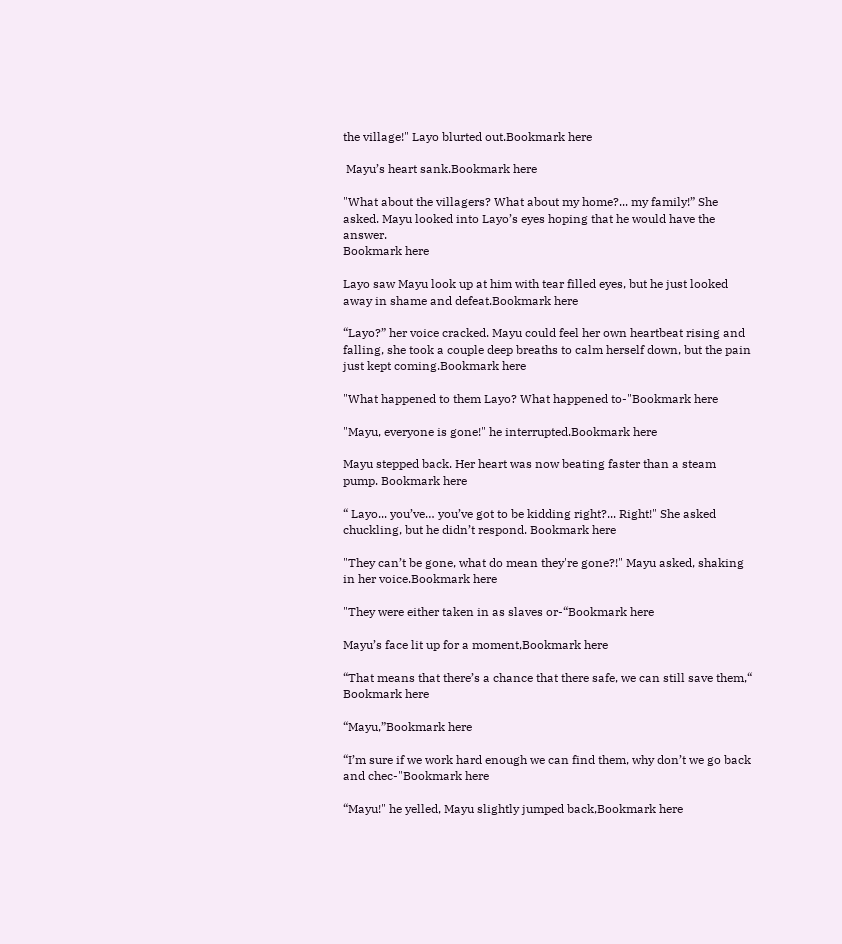the village!" Layo blurted out.Bookmark here

 Mayu’s heart sank.Bookmark here

"What about the villagers? What about my home?... my family!” She asked. Mayu looked into Layo’s eyes hoping that he would have the answer.
Bookmark here

Layo saw Mayu look up at him with tear filled eyes, but he just looked away in shame and defeat.Bookmark here

“Layo?” her voice cracked. Mayu could feel her own heartbeat rising and falling, she took a couple deep breaths to calm herself down, but the pain just kept coming.Bookmark here

"What happened to them Layo? What happened to-"Bookmark here

"Mayu, everyone is gone!" he interrupted.Bookmark here

Mayu stepped back. Her heart was now beating faster than a steam pump. Bookmark here

“ Layo... you’ve… you’ve got to be kidding right?... Right!" She asked chuckling, but he didn’t respond. Bookmark here

"They can’t be gone, what do mean they're gone?!" Mayu asked, shaking in her voice.Bookmark here

"They were either taken in as slaves or-“Bookmark here

Mayu’s face lit up for a moment,Bookmark here

“That means that there’s a chance that there safe, we can still save them,“ Bookmark here

“Mayu,”Bookmark here

“I’m sure if we work hard enough we can find them, why don’t we go back and chec-"Bookmark here

“Mayu!" he yelled, Mayu slightly jumped back,Bookmark here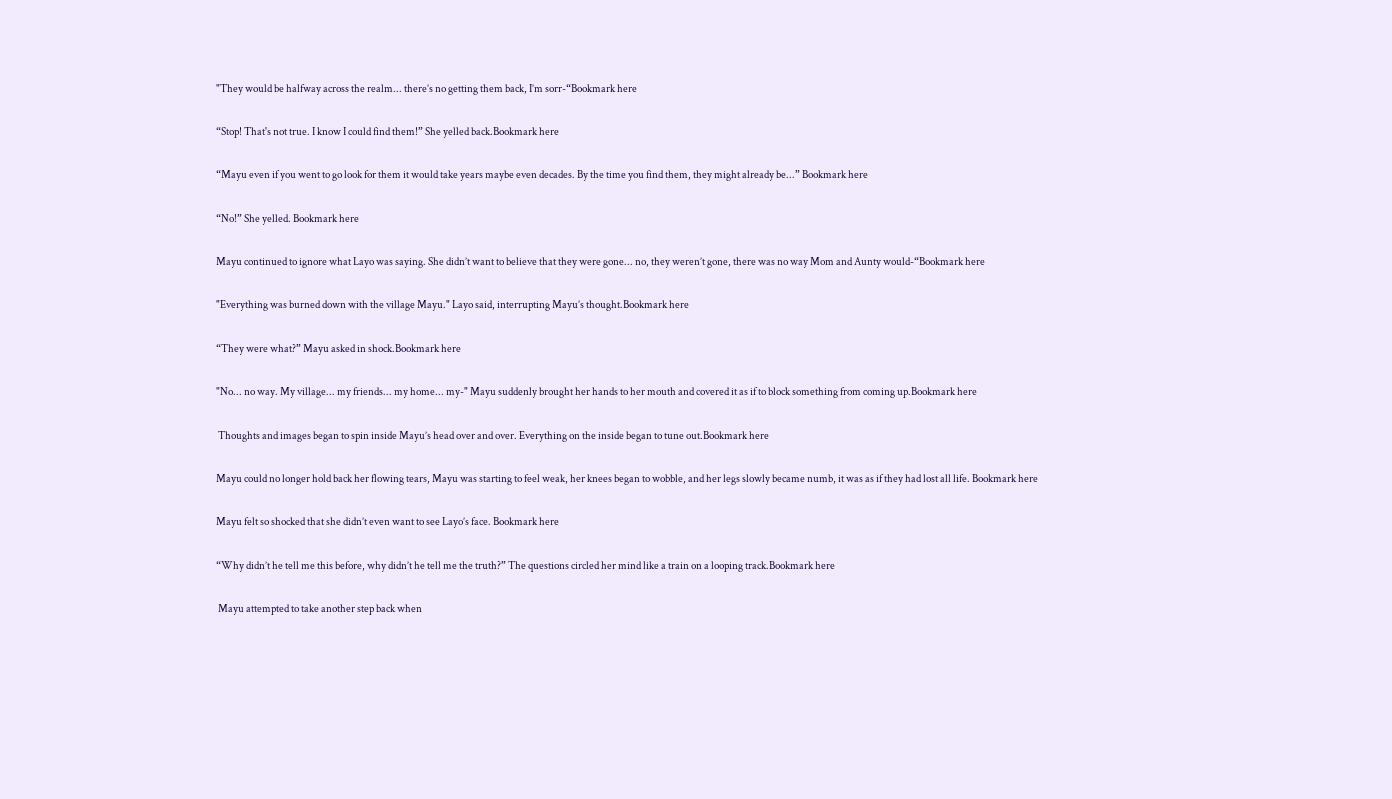"They would be halfway across the realm... there’s no getting them back, I’m sorr-“Bookmark here

“Stop! That's not true. I know I could find them!” She yelled back.Bookmark here

“Mayu even if you went to go look for them it would take years maybe even decades. By the time you find them, they might already be...” Bookmark here

“No!” She yelled. Bookmark here

Mayu continued to ignore what Layo was saying. She didn’t want to believe that they were gone... no, they weren’t gone, there was no way Mom and Aunty would-“Bookmark here

"Everything was burned down with the village Mayu." Layo said, interrupting Mayu’s thought.Bookmark here

“They were what?” Mayu asked in shock.Bookmark here

"No... no way. My village... my friends... my home... my-" Mayu suddenly brought her hands to her mouth and covered it as if to block something from coming up.Bookmark here

 Thoughts and images began to spin inside Mayu’s head over and over. Everything on the inside began to tune out.Bookmark here

Mayu could no longer hold back her flowing tears, Mayu was starting to feel weak, her knees began to wobble, and her legs slowly became numb, it was as if they had lost all life. Bookmark here

Mayu felt so shocked that she didn’t even want to see Layo’s face. Bookmark here

“Why didn’t he tell me this before, why didn’t he tell me the truth?” The questions circled her mind like a train on a looping track.Bookmark here

 Mayu attempted to take another step back when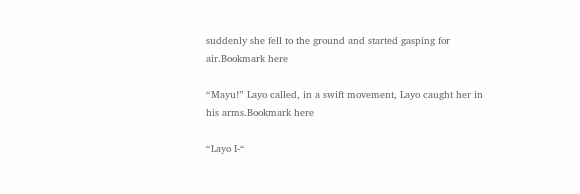suddenly she fell to the ground and started gasping for air.Bookmark here

“Mayu!” Layo called, in a swift movement, Layo caught her in his arms.Bookmark here

“Layo I-“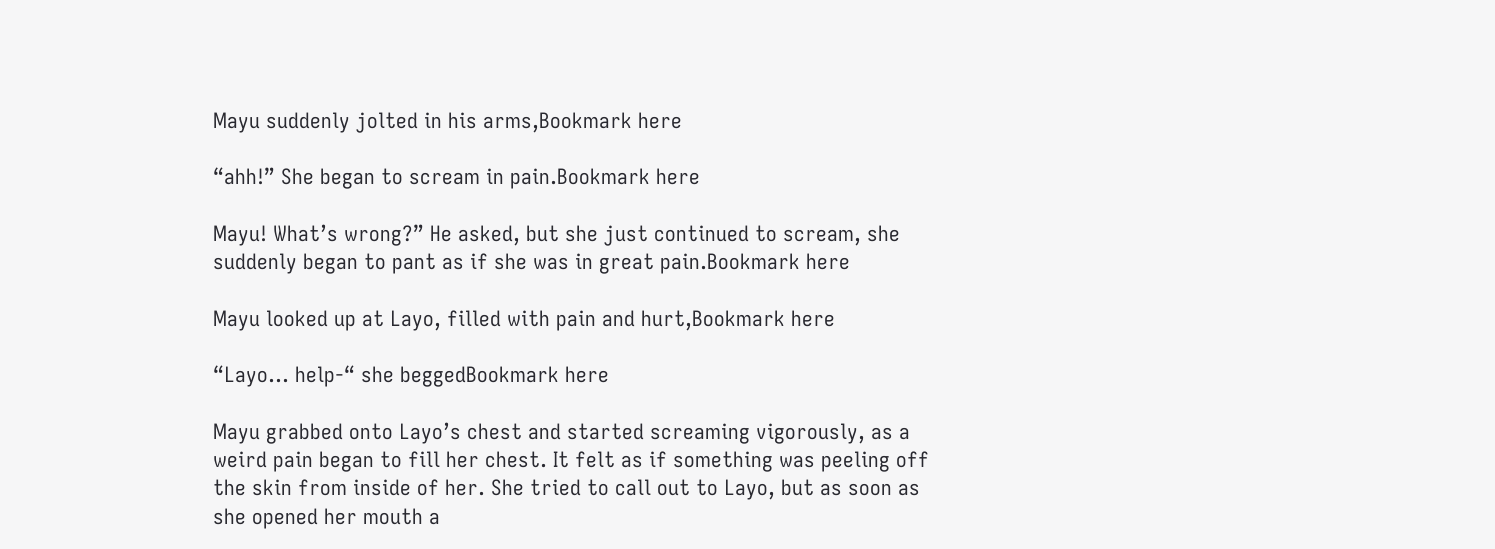Mayu suddenly jolted in his arms,Bookmark here

“ahh!” She began to scream in pain.Bookmark here

Mayu! What’s wrong?” He asked, but she just continued to scream, she suddenly began to pant as if she was in great pain.Bookmark here

Mayu looked up at Layo, filled with pain and hurt,Bookmark here

“Layo... help-“ she beggedBookmark here

Mayu grabbed onto Layo’s chest and started screaming vigorously, as a weird pain began to fill her chest. It felt as if something was peeling off the skin from inside of her. She tried to call out to Layo, but as soon as she opened her mouth a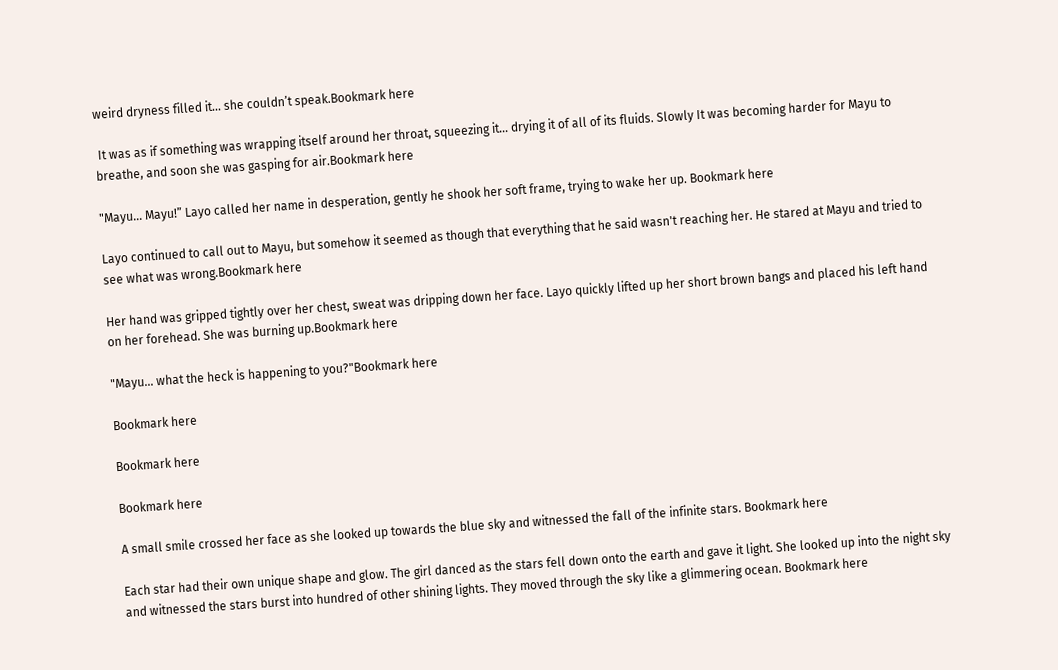weird dryness filled it... she couldn’t speak.Bookmark here

 It was as if something was wrapping itself around her throat, squeezing it... drying it of all of its fluids. Slowly It was becoming harder for Mayu to breathe, and soon she was gasping for air.Bookmark here

"Mayu... Mayu!” Layo called her name in desperation, gently he shook her soft frame, trying to wake her up. Bookmark here

Layo continued to call out to Mayu, but somehow it seemed as though that everything that he said wasn't reaching her. He stared at Mayu and tried to see what was wrong.Bookmark here

Her hand was gripped tightly over her chest, sweat was dripping down her face. Layo quickly lifted up her short brown bangs and placed his left hand on her forehead. She was burning up.Bookmark here

"Mayu... what the heck is happening to you?"Bookmark here

Bookmark here

Bookmark here

Bookmark here

A small smile crossed her face as she looked up towards the blue sky and witnessed the fall of the infinite stars. Bookmark here

Each star had their own unique shape and glow. The girl danced as the stars fell down onto the earth and gave it light. She looked up into the night sky and witnessed the stars burst into hundred of other shining lights. They moved through the sky like a glimmering ocean. Bookmark here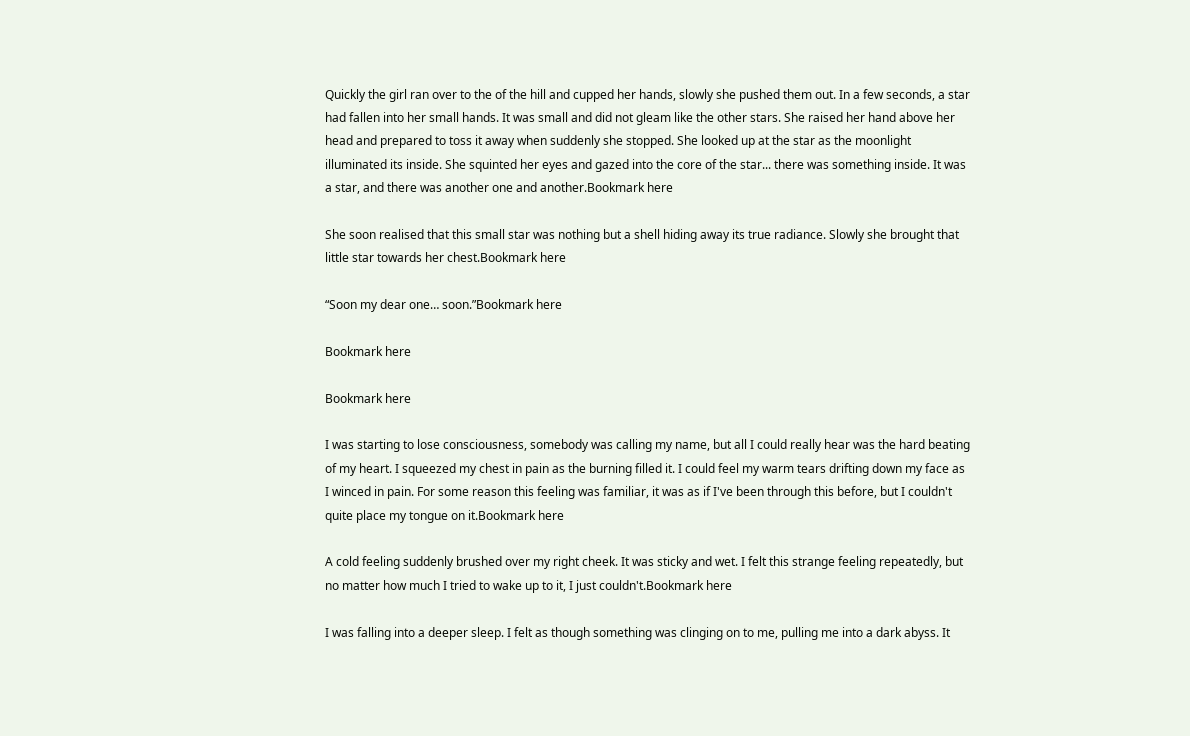Quickly the girl ran over to the of the hill and cupped her hands, slowly she pushed them out. In a few seconds, a star had fallen into her small hands. It was small and did not gleam like the other stars. She raised her hand above her head and prepared to toss it away when suddenly she stopped. She looked up at the star as the moonlight illuminated its inside. She squinted her eyes and gazed into the core of the star... there was something inside. It was a star, and there was another one and another.Bookmark here

She soon realised that this small star was nothing but a shell hiding away its true radiance. Slowly she brought that little star towards her chest.Bookmark here

“Soon my dear one… soon.”Bookmark here

Bookmark here

Bookmark here

I was starting to lose consciousness, somebody was calling my name, but all I could really hear was the hard beating of my heart. I squeezed my chest in pain as the burning filled it. I could feel my warm tears drifting down my face as I winced in pain. For some reason this feeling was familiar, it was as if I've been through this before, but I couldn't quite place my tongue on it.Bookmark here

A cold feeling suddenly brushed over my right cheek. It was sticky and wet. I felt this strange feeling repeatedly, but no matter how much I tried to wake up to it, I just couldn't.Bookmark here

I was falling into a deeper sleep. I felt as though something was clinging on to me, pulling me into a dark abyss. It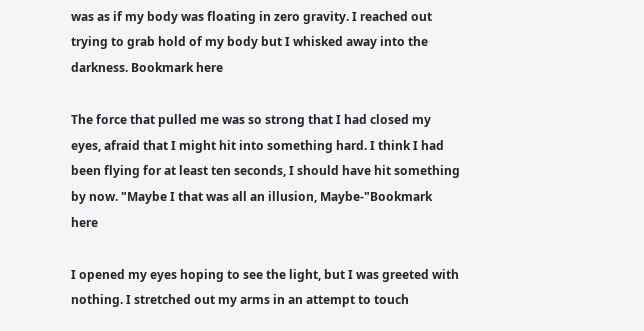was as if my body was floating in zero gravity. I reached out trying to grab hold of my body but I whisked away into the darkness. Bookmark here

The force that pulled me was so strong that I had closed my eyes, afraid that I might hit into something hard. I think I had been flying for at least ten seconds, I should have hit something by now. "Maybe I that was all an illusion, Maybe-"Bookmark here

I opened my eyes hoping to see the light, but I was greeted with nothing. I stretched out my arms in an attempt to touch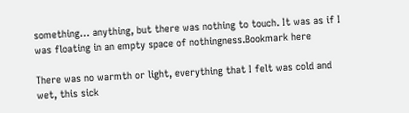something… anything, but there was nothing to touch. It was as if I was floating in an empty space of nothingness.Bookmark here

There was no warmth or light, everything that I felt was cold and wet, this sick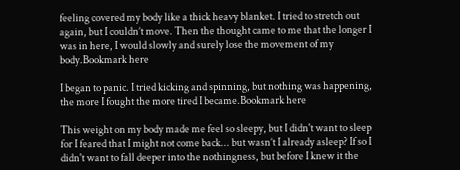feeling covered my body like a thick heavy blanket. I tried to stretch out again, but I couldn’t move. Then the thought came to me that the longer I was in here, I would slowly and surely lose the movement of my body.Bookmark here

I began to panic. I tried kicking and spinning, but nothing was happening, the more I fought the more tired I became.Bookmark here

This weight on my body made me feel so sleepy, but I didn't want to sleep for I feared that I might not come back... but wasn’t I already asleep? If so I didn't want to fall deeper into the nothingness, but before I knew it the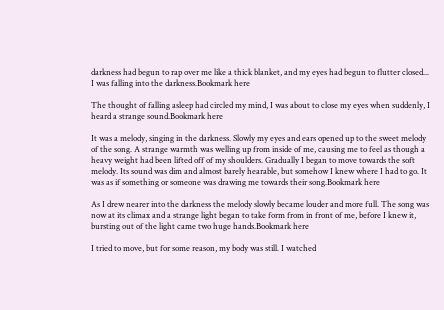darkness had begun to rap over me like a thick blanket, and my eyes had begun to flutter closed... I was falling into the darkness.Bookmark here

The thought of falling asleep had circled my mind, I was about to close my eyes when suddenly, I heard a strange sound.Bookmark here

It was a melody, singing in the darkness. Slowly my eyes and ears opened up to the sweet melody of the song. A strange warmth was welling up from inside of me, causing me to feel as though a heavy weight had been lifted off of my shoulders. Gradually I began to move towards the soft melody. Its sound was dim and almost barely hearable, but somehow I knew where I had to go. It was as if something or someone was drawing me towards their song.Bookmark here

As I drew nearer into the darkness the melody slowly became louder and more full. The song was now at its climax and a strange light began to take form from in front of me, before I knew it, bursting out of the light came two huge hands.Bookmark here

I tried to move, but for some reason, my body was still. I watched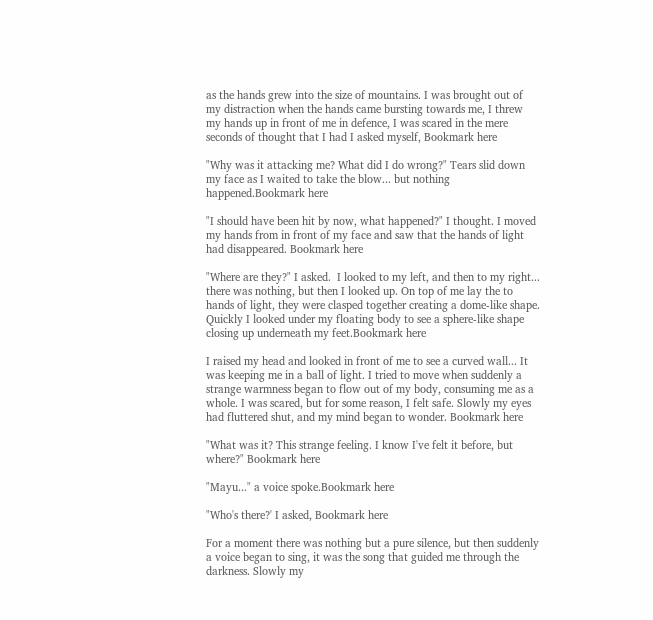as the hands grew into the size of mountains. I was brought out of my distraction when the hands came bursting towards me, I threw my hands up in front of me in defence, I was scared in the mere seconds of thought that I had I asked myself, Bookmark here

"Why was it attacking me? What did I do wrong?" Tears slid down my face as I waited to take the blow... but nothing happened.Bookmark here

"I should have been hit by now, what happened?" I thought. I moved my hands from in front of my face and saw that the hands of light had disappeared. Bookmark here

"Where are they?" I asked.  I looked to my left, and then to my right... there was nothing, but then I looked up. On top of me lay the to hands of light, they were clasped together creating a dome-like shape. Quickly I looked under my floating body to see a sphere-like shape closing up underneath my feet.Bookmark here

I raised my head and looked in front of me to see a curved wall... It was keeping me in a ball of light. I tried to move when suddenly a strange warmness began to flow out of my body, consuming me as a whole. I was scared, but for some reason, I felt safe. Slowly my eyes had fluttered shut, and my mind began to wonder. Bookmark here

"What was it? This strange feeling. I know I've felt it before, but where?" Bookmark here

"Mayu..." a voice spoke.Bookmark here

"Who's there?' I asked, Bookmark here

For a moment there was nothing but a pure silence, but then suddenly a voice began to sing, it was the song that guided me through the darkness. Slowly my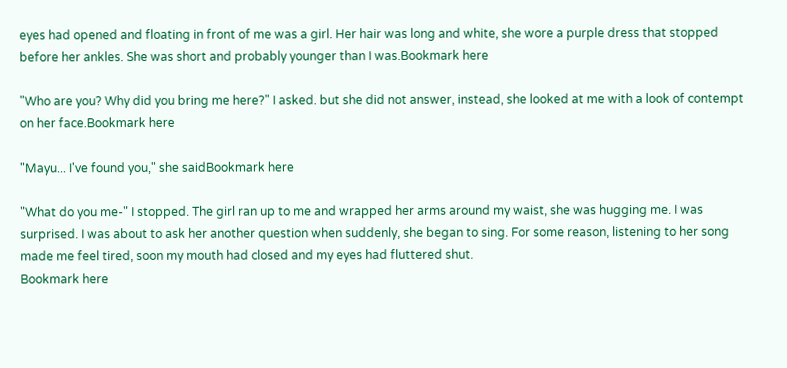eyes had opened and floating in front of me was a girl. Her hair was long and white, she wore a purple dress that stopped before her ankles. She was short and probably younger than I was.Bookmark here

"Who are you? Why did you bring me here?" I asked. but she did not answer, instead, she looked at me with a look of contempt on her face.Bookmark here

"Mayu... I've found you," she saidBookmark here

"What do you me-" I stopped. The girl ran up to me and wrapped her arms around my waist, she was hugging me. I was surprised. I was about to ask her another question when suddenly, she began to sing. For some reason, listening to her song made me feel tired, soon my mouth had closed and my eyes had fluttered shut.
Bookmark here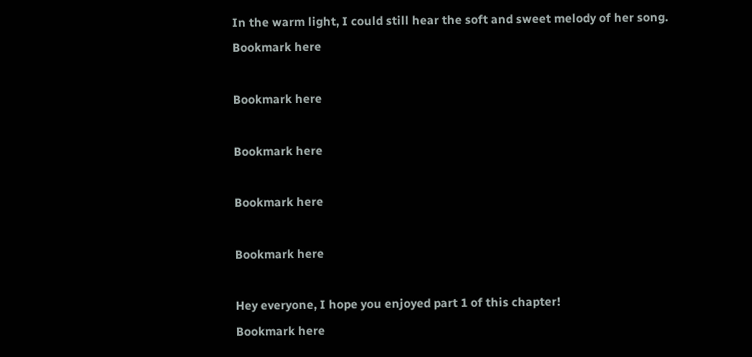In the warm light, I could still hear the soft and sweet melody of her song.
Bookmark here

Bookmark here

Bookmark here

Bookmark here

Bookmark here

Hey everyone, I hope you enjoyed part 1 of this chapter!
Bookmark here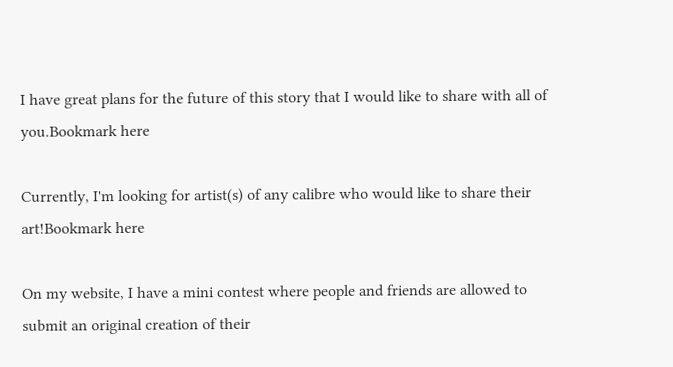I have great plans for the future of this story that I would like to share with all of you.Bookmark here

Currently, I'm looking for artist(s) of any calibre who would like to share their art!Bookmark here

On my website, I have a mini contest where people and friends are allowed to submit an original creation of their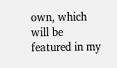own, which will be featured in my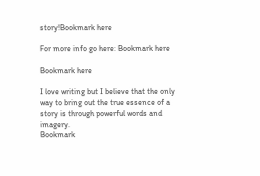story!Bookmark here

For more info go here: Bookmark here

Bookmark here

I love writing but I believe that the only way to bring out the true essence of a story is through powerful words and imagery.
Bookmark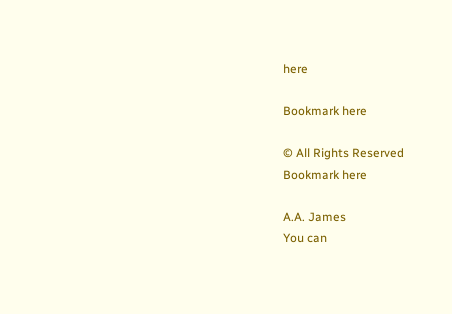here

Bookmark here

© All Rights Reserved
Bookmark here

A.A. James
You can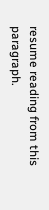resume reading from this paragraph.